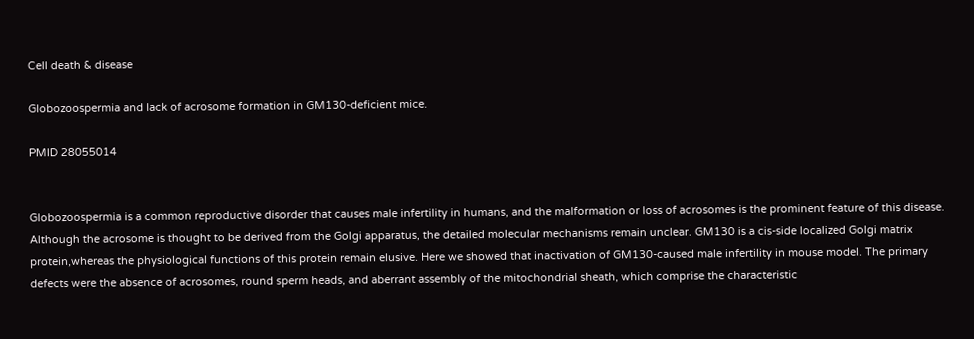Cell death & disease

Globozoospermia and lack of acrosome formation in GM130-deficient mice.

PMID 28055014


Globozoospermia is a common reproductive disorder that causes male infertility in humans, and the malformation or loss of acrosomes is the prominent feature of this disease. Although the acrosome is thought to be derived from the Golgi apparatus, the detailed molecular mechanisms remain unclear. GM130 is a cis-side localized Golgi matrix protein,whereas the physiological functions of this protein remain elusive. Here we showed that inactivation of GM130-caused male infertility in mouse model. The primary defects were the absence of acrosomes, round sperm heads, and aberrant assembly of the mitochondrial sheath, which comprise the characteristic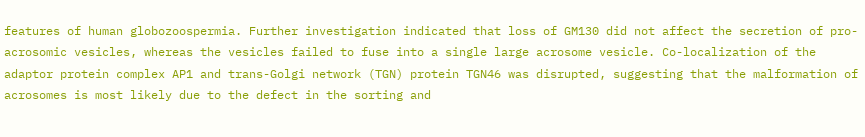features of human globozoospermia. Further investigation indicated that loss of GM130 did not affect the secretion of pro-acrosomic vesicles, whereas the vesicles failed to fuse into a single large acrosome vesicle. Co-localization of the adaptor protein complex AP1 and trans-Golgi network (TGN) protein TGN46 was disrupted, suggesting that the malformation of acrosomes is most likely due to the defect in the sorting and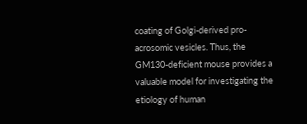coating of Golgi-derived pro-acrosomic vesicles. Thus, the GM130-deficient mouse provides a valuable model for investigating the etiology of human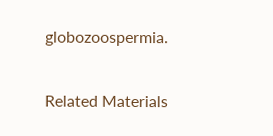globozoospermia.

Related Materials